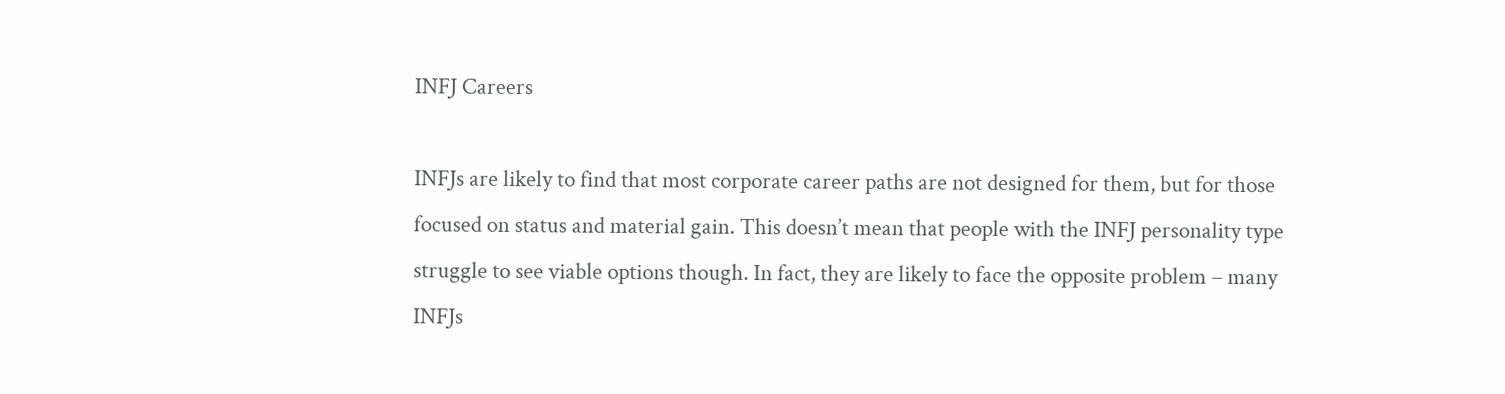INFJ Careers

INFJs are likely to find that most corporate career paths are not designed for them, but for those focused on status and material gain. This doesn’t mean that people with the INFJ personality type struggle to see viable options though. In fact, they are likely to face the opposite problem – many INFJs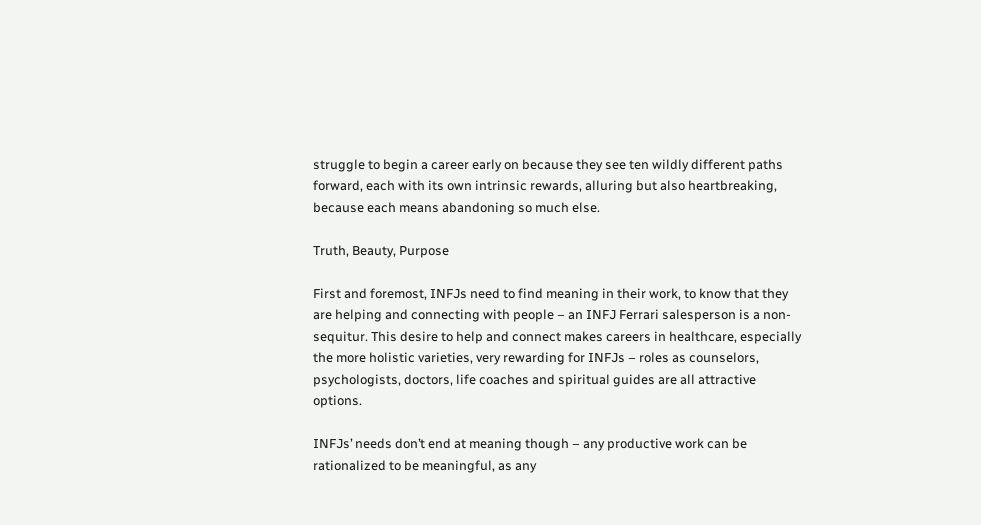struggle to begin a career early on because they see ten wildly different paths forward, each with its own intrinsic rewards, alluring but also heartbreaking, because each means abandoning so much else.

Truth, Beauty, Purpose

First and foremost, INFJs need to find meaning in their work, to know that they are helping and connecting with people – an INFJ Ferrari salesperson is a non-sequitur. This desire to help and connect makes careers in healthcare, especially the more holistic varieties, very rewarding for INFJs – roles as counselors, psychologists, doctors, life coaches and spiritual guides are all attractive options.

INFJs’ needs don’t end at meaning though – any productive work can be rationalized to be meaningful, as any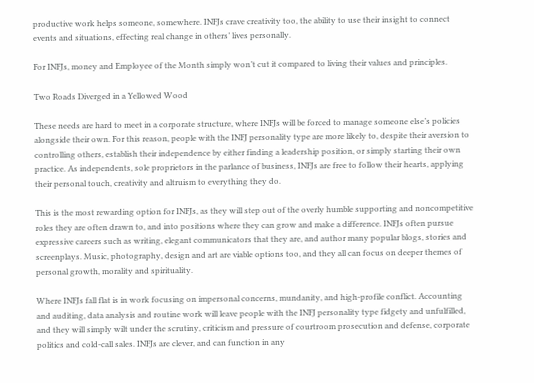productive work helps someone, somewhere. INFJs crave creativity too, the ability to use their insight to connect events and situations, effecting real change in others’ lives personally.

For INFJs, money and Employee of the Month simply won’t cut it compared to living their values and principles.

Two Roads Diverged in a Yellowed Wood

These needs are hard to meet in a corporate structure, where INFJs will be forced to manage someone else’s policies alongside their own. For this reason, people with the INFJ personality type are more likely to, despite their aversion to controlling others, establish their independence by either finding a leadership position, or simply starting their own practice. As independents, sole proprietors in the parlance of business, INFJs are free to follow their hearts, applying their personal touch, creativity and altruism to everything they do.

This is the most rewarding option for INFJs, as they will step out of the overly humble supporting and noncompetitive roles they are often drawn to, and into positions where they can grow and make a difference. INFJs often pursue expressive careers such as writing, elegant communicators that they are, and author many popular blogs, stories and screenplays. Music, photography, design and art are viable options too, and they all can focus on deeper themes of personal growth, morality and spirituality.

Where INFJs fall flat is in work focusing on impersonal concerns, mundanity, and high-profile conflict. Accounting and auditing, data analysis and routine work will leave people with the INFJ personality type fidgety and unfulfilled, and they will simply wilt under the scrutiny, criticism and pressure of courtroom prosecution and defense, corporate politics and cold-call sales. INFJs are clever, and can function in any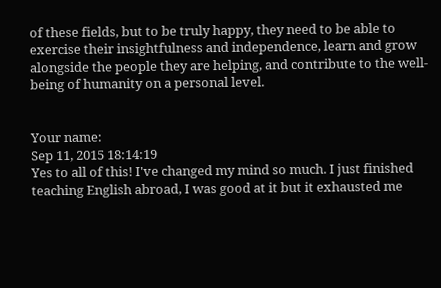of these fields, but to be truly happy, they need to be able to exercise their insightfulness and independence, learn and grow alongside the people they are helping, and contribute to the well-being of humanity on a personal level.


Your name:
Sep 11, 2015 18:14:19
Yes to all of this! I've changed my mind so much. I just finished teaching English abroad, I was good at it but it exhausted me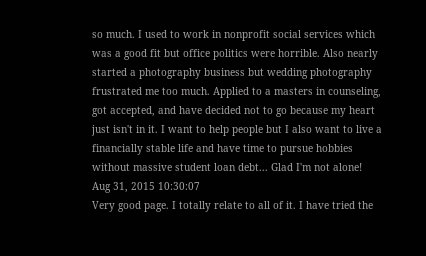so much. I used to work in nonprofit social services which was a good fit but office politics were horrible. Also nearly started a photography business but wedding photography frustrated me too much. Applied to a masters in counseling, got accepted, and have decided not to go because my heart just isn't in it. I want to help people but I also want to live a financially stable life and have time to pursue hobbies without massive student loan debt... Glad I'm not alone!
Aug 31, 2015 10:30:07
Very good page. I totally relate to all of it. I have tried the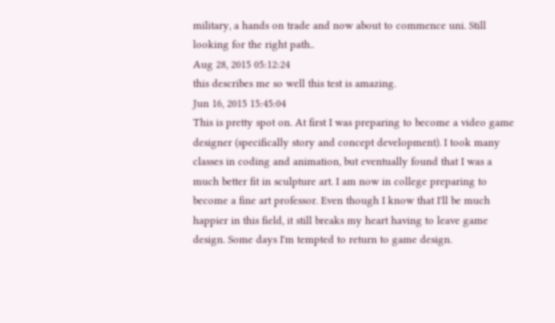military, a hands on trade and now about to commence uni. Still looking for the right path..
Aug 28, 2015 05:12:24
this describes me so well this test is amazing.
Jun 16, 2015 15:45:04
This is pretty spot on. At first I was preparing to become a video game designer (specifically story and concept development). I took many classes in coding and animation, but eventually found that I was a much better fit in sculpture art. I am now in college preparing to become a fine art professor. Even though I know that I'll be much happier in this field, it still breaks my heart having to leave game design. Some days I'm tempted to return to game design.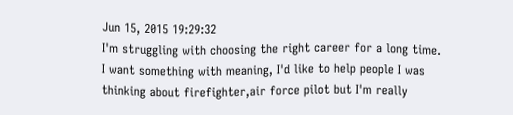Jun 15, 2015 19:29:32
I'm struggling with choosing the right career for a long time. I want something with meaning, I'd like to help people I was thinking about firefighter,air force pilot but I'm really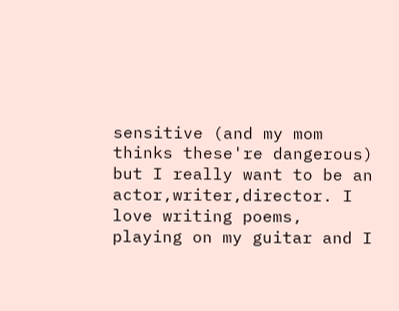sensitive (and my mom thinks these're dangerous) but I really want to be an actor,writer,director. I love writing poems, playing on my guitar and I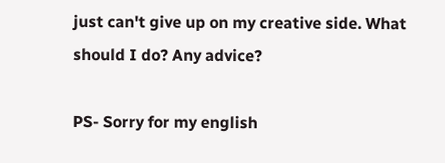just can't give up on my creative side. What should I do? Any advice?

PS- Sorry for my english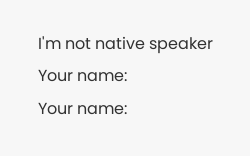I'm not native speaker
Your name:
Your name: